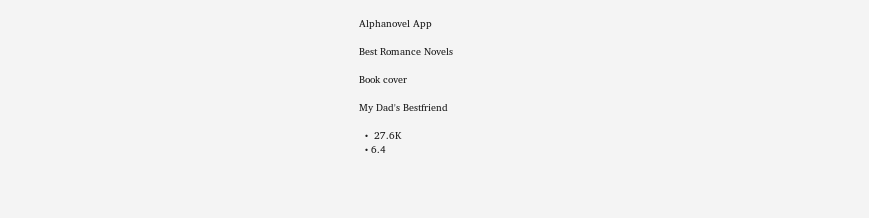Alphanovel App

Best Romance Novels

Book cover

My Dad's Bestfriend

  •  27.6K
  • 6.4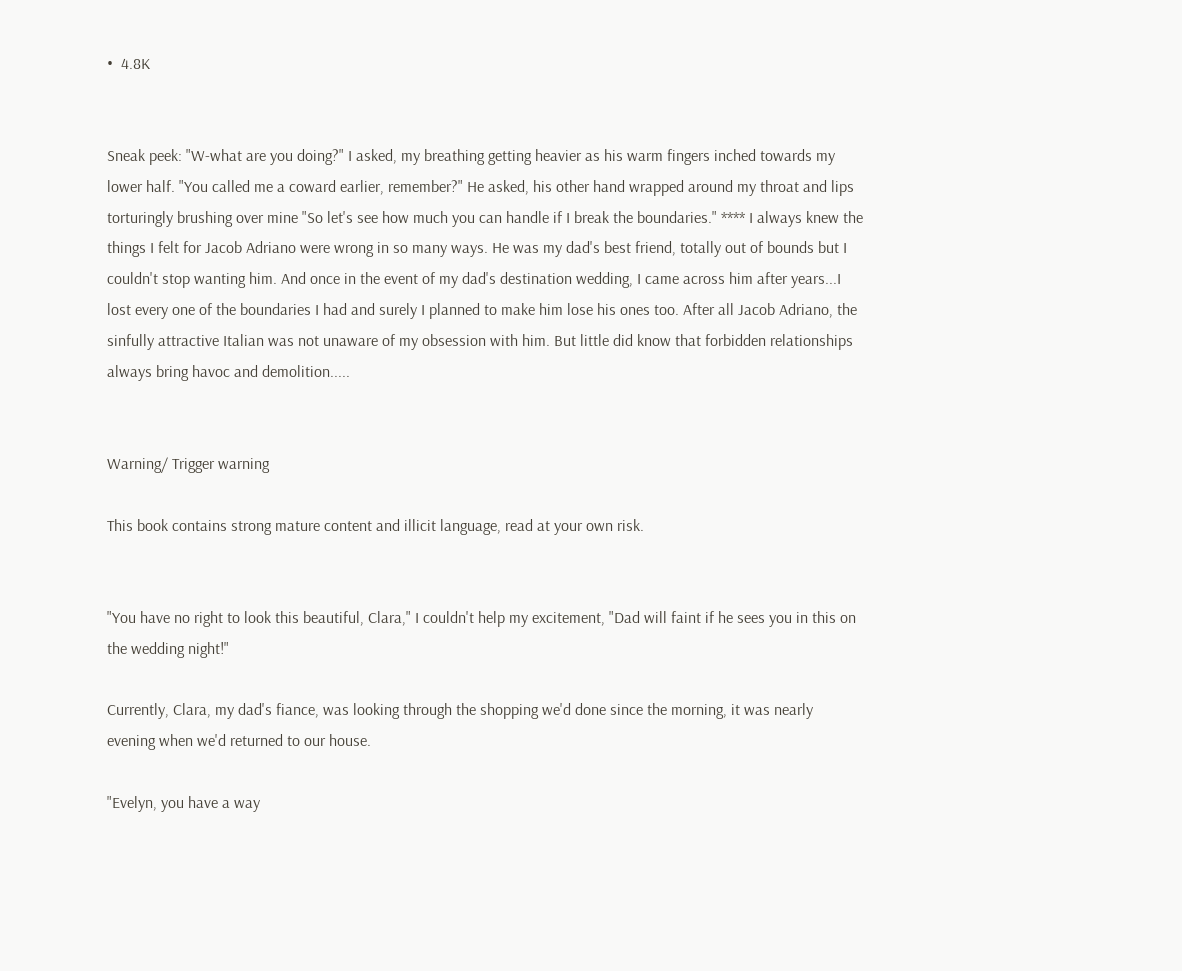•  4.8K


Sneak peek: "W-what are you doing?" I asked, my breathing getting heavier as his warm fingers inched towards my lower half. "You called me a coward earlier, remember?" He asked, his other hand wrapped around my throat and lips torturingly brushing over mine "So let's see how much you can handle if I break the boundaries." **** I always knew the things I felt for Jacob Adriano were wrong in so many ways. He was my dad's best friend, totally out of bounds but I couldn't stop wanting him. And once in the event of my dad's destination wedding, I came across him after years...I lost every one of the boundaries I had and surely I planned to make him lose his ones too. After all Jacob Adriano, the sinfully attractive Italian was not unaware of my obsession with him. But little did know that forbidden relationships always bring havoc and demolition.....


Warning/ Trigger warning

This book contains strong mature content and illicit language, read at your own risk.


"You have no right to look this beautiful, Clara," I couldn't help my excitement, "Dad will faint if he sees you in this on the wedding night!"

Currently, Clara, my dad's fiance, was looking through the shopping we'd done since the morning, it was nearly evening when we'd returned to our house.

"Evelyn, you have a way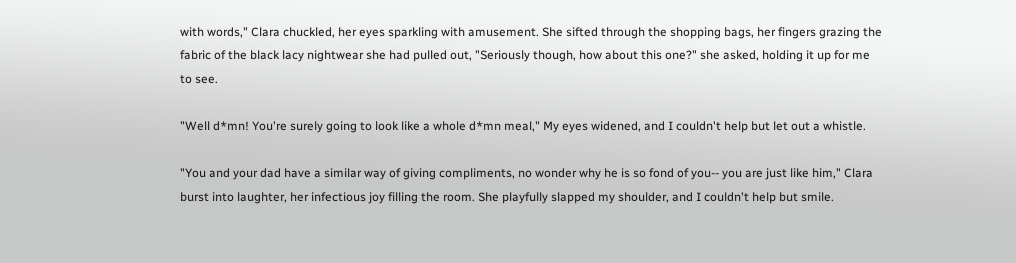with words," Clara chuckled, her eyes sparkling with amusement. She sifted through the shopping bags, her fingers grazing the fabric of the black lacy nightwear she had pulled out, "Seriously though, how about this one?" she asked, holding it up for me to see.

"Well d*mn! You're surely going to look like a whole d*mn meal," My eyes widened, and I couldn't help but let out a whistle.

"You and your dad have a similar way of giving compliments, no wonder why he is so fond of you-- you are just like him," Clara burst into laughter, her infectious joy filling the room. She playfully slapped my shoulder, and I couldn't help but smile.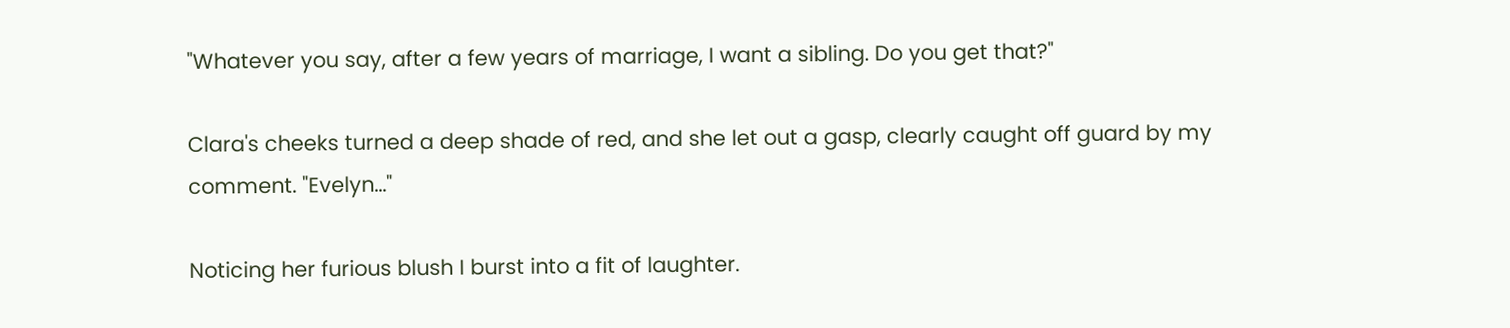"Whatever you say, after a few years of marriage, I want a sibling. Do you get that?"

Clara's cheeks turned a deep shade of red, and she let out a gasp, clearly caught off guard by my comment. "Evelyn..."

Noticing her furious blush I burst into a fit of laughter.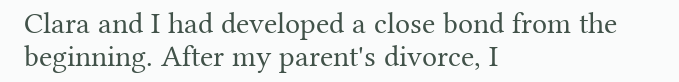Clara and I had developed a close bond from the beginning. After my parent's divorce, I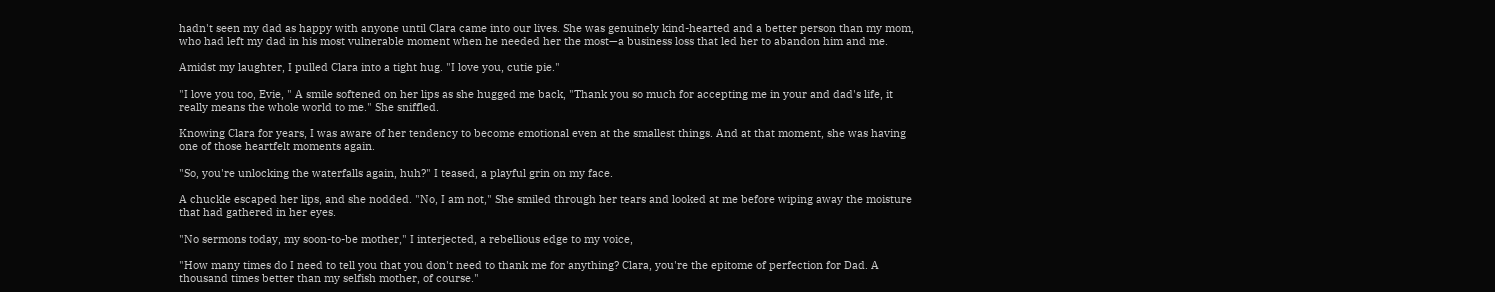hadn't seen my dad as happy with anyone until Clara came into our lives. She was genuinely kind-hearted and a better person than my mom, who had left my dad in his most vulnerable moment when he needed her the most—a business loss that led her to abandon him and me.

Amidst my laughter, I pulled Clara into a tight hug. "I love you, cutie pie."

"I love you too, Evie, " A smile softened on her lips as she hugged me back, "Thank you so much for accepting me in your and dad's life, it really means the whole world to me." She sniffled.

Knowing Clara for years, I was aware of her tendency to become emotional even at the smallest things. And at that moment, she was having one of those heartfelt moments again.

"So, you're unlocking the waterfalls again, huh?" I teased, a playful grin on my face.

A chuckle escaped her lips, and she nodded. "No, I am not," She smiled through her tears and looked at me before wiping away the moisture that had gathered in her eyes.

"No sermons today, my soon-to-be mother," I interjected, a rebellious edge to my voice,

"How many times do I need to tell you that you don't need to thank me for anything? Clara, you're the epitome of perfection for Dad. A thousand times better than my selfish mother, of course."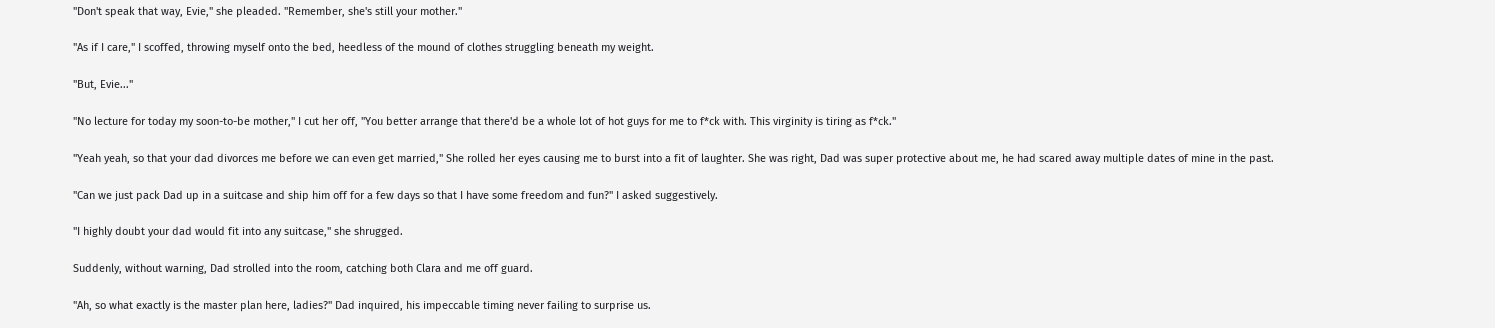"Don't speak that way, Evie," she pleaded. "Remember, she's still your mother."

"As if I care," I scoffed, throwing myself onto the bed, heedless of the mound of clothes struggling beneath my weight.

"But, Evie..."

"No lecture for today my soon-to-be mother," I cut her off, "You better arrange that there'd be a whole lot of hot guys for me to f*ck with. This virginity is tiring as f*ck."

"Yeah yeah, so that your dad divorces me before we can even get married," She rolled her eyes causing me to burst into a fit of laughter. She was right, Dad was super protective about me, he had scared away multiple dates of mine in the past.

"Can we just pack Dad up in a suitcase and ship him off for a few days so that I have some freedom and fun?" I asked suggestively.

"I highly doubt your dad would fit into any suitcase," she shrugged.

Suddenly, without warning, Dad strolled into the room, catching both Clara and me off guard.

"Ah, so what exactly is the master plan here, ladies?" Dad inquired, his impeccable timing never failing to surprise us.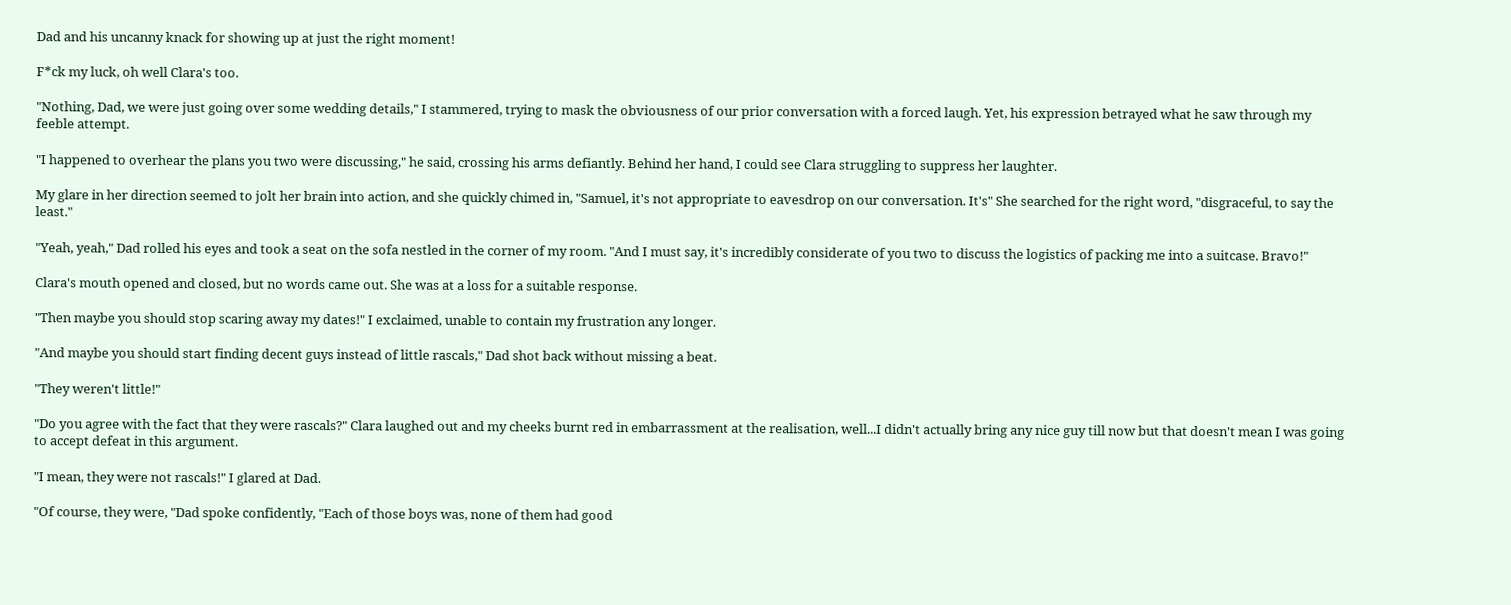Dad and his uncanny knack for showing up at just the right moment!

F*ck my luck, oh well Clara's too.

"Nothing, Dad, we were just going over some wedding details," I stammered, trying to mask the obviousness of our prior conversation with a forced laugh. Yet, his expression betrayed what he saw through my feeble attempt.

"I happened to overhear the plans you two were discussing," he said, crossing his arms defiantly. Behind her hand, I could see Clara struggling to suppress her laughter.

My glare in her direction seemed to jolt her brain into action, and she quickly chimed in, "Samuel, it's not appropriate to eavesdrop on our conversation. It's" She searched for the right word, "disgraceful, to say the least."

"Yeah, yeah," Dad rolled his eyes and took a seat on the sofa nestled in the corner of my room. "And I must say, it's incredibly considerate of you two to discuss the logistics of packing me into a suitcase. Bravo!"

Clara's mouth opened and closed, but no words came out. She was at a loss for a suitable response.

"Then maybe you should stop scaring away my dates!" I exclaimed, unable to contain my frustration any longer.

"And maybe you should start finding decent guys instead of little rascals," Dad shot back without missing a beat.

"They weren't little!"

"Do you agree with the fact that they were rascals?" Clara laughed out and my cheeks burnt red in embarrassment at the realisation, well...I didn't actually bring any nice guy till now but that doesn't mean I was going to accept defeat in this argument.

"I mean, they were not rascals!" I glared at Dad.

"Of course, they were, "Dad spoke confidently, "Each of those boys was, none of them had good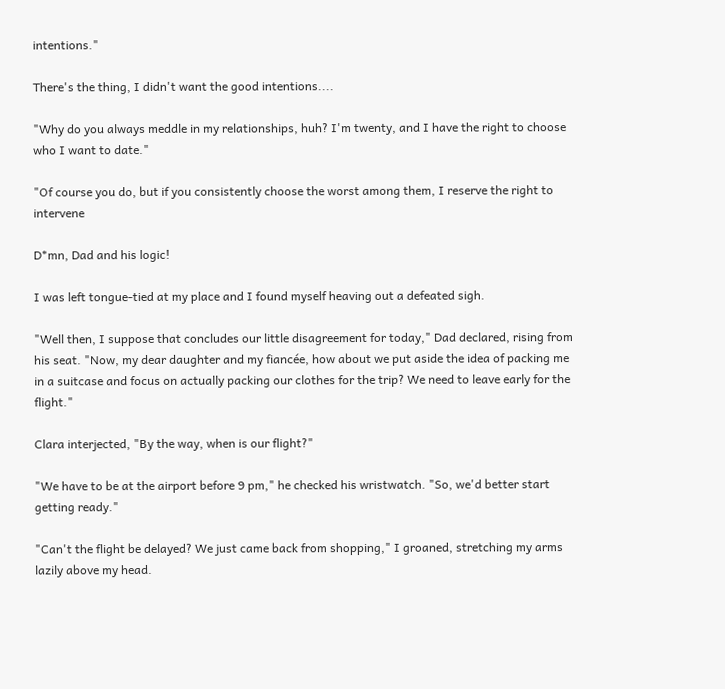intentions."

There's the thing, I didn't want the good intentions....

"Why do you always meddle in my relationships, huh? I'm twenty, and I have the right to choose who I want to date."

"Of course you do, but if you consistently choose the worst among them, I reserve the right to intervene

D*mn, Dad and his logic!

I was left tongue-tied at my place and I found myself heaving out a defeated sigh.

"Well then, I suppose that concludes our little disagreement for today," Dad declared, rising from his seat. "Now, my dear daughter and my fiancée, how about we put aside the idea of packing me in a suitcase and focus on actually packing our clothes for the trip? We need to leave early for the flight."

Clara interjected, "By the way, when is our flight?"

"We have to be at the airport before 9 pm," he checked his wristwatch. "So, we'd better start getting ready."

"Can't the flight be delayed? We just came back from shopping," I groaned, stretching my arms lazily above my head.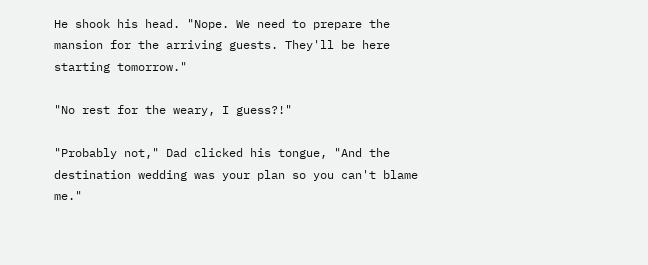He shook his head. "Nope. We need to prepare the mansion for the arriving guests. They'll be here starting tomorrow."

"No rest for the weary, I guess?!"

"Probably not," Dad clicked his tongue, "And the destination wedding was your plan so you can't blame me."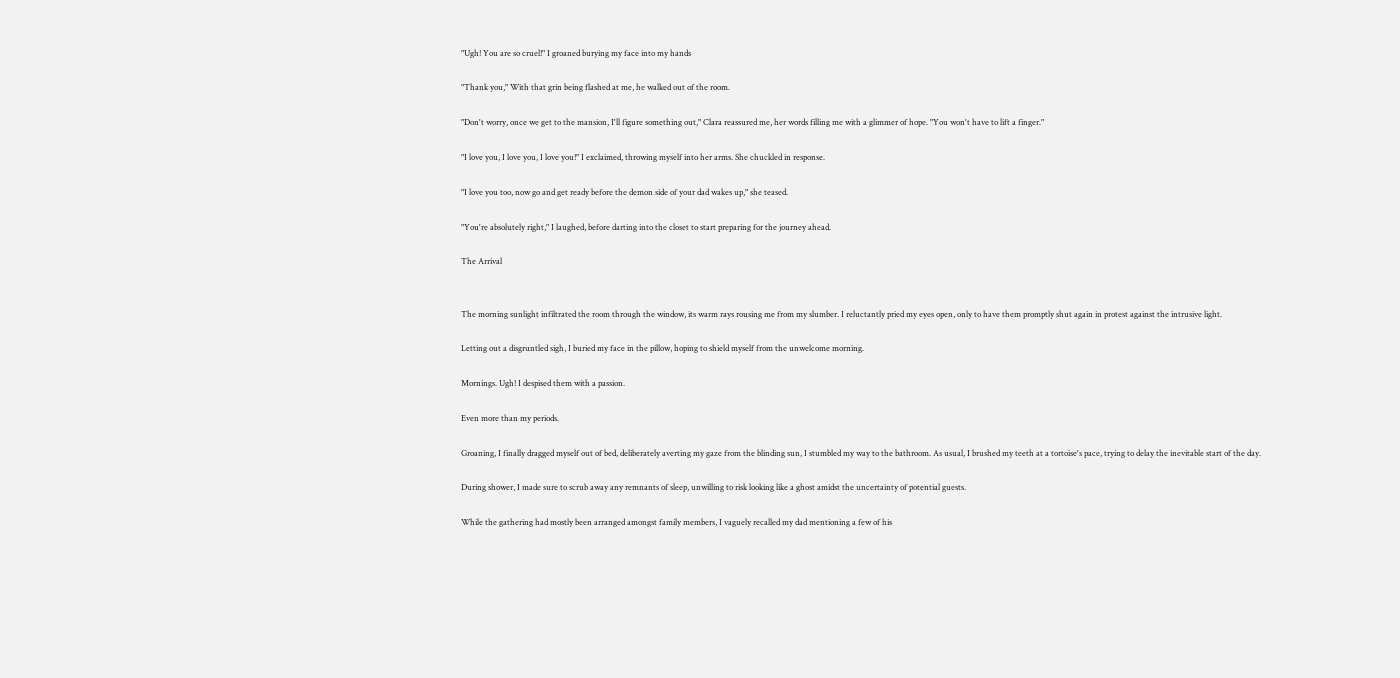"Ugh! You are so cruel!" I groaned burying my face into my hands

"Thank you," With that grin being flashed at me, he walked out of the room.

"Don't worry, once we get to the mansion, I'll figure something out," Clara reassured me, her words filling me with a glimmer of hope. "You won't have to lift a finger."

"I love you, I love you, I love you!" I exclaimed, throwing myself into her arms. She chuckled in response.

"I love you too, now go and get ready before the demon side of your dad wakes up," she teased.

"You're absolutely right," I laughed, before darting into the closet to start preparing for the journey ahead.

The Arrival


The morning sunlight infiltrated the room through the window, its warm rays rousing me from my slumber. I reluctantly pried my eyes open, only to have them promptly shut again in protest against the intrusive light.

Letting out a disgruntled sigh, I buried my face in the pillow, hoping to shield myself from the unwelcome morning.

Mornings. Ugh! I despised them with a passion.

Even more than my periods.

Groaning, I finally dragged myself out of bed, deliberately averting my gaze from the blinding sun, I stumbled my way to the bathroom. As usual, I brushed my teeth at a tortoise's pace, trying to delay the inevitable start of the day.

During shower, I made sure to scrub away any remnants of sleep, unwilling to risk looking like a ghost amidst the uncertainty of potential guests.

While the gathering had mostly been arranged amongst family members, I vaguely recalled my dad mentioning a few of his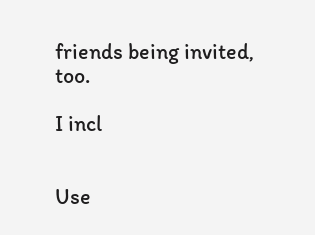friends being invited, too.

I incl


Use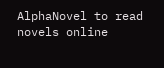AlphaNovel to read novels online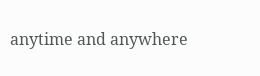anytime and anywhere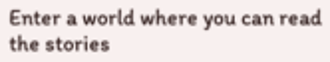Enter a world where you can read the stories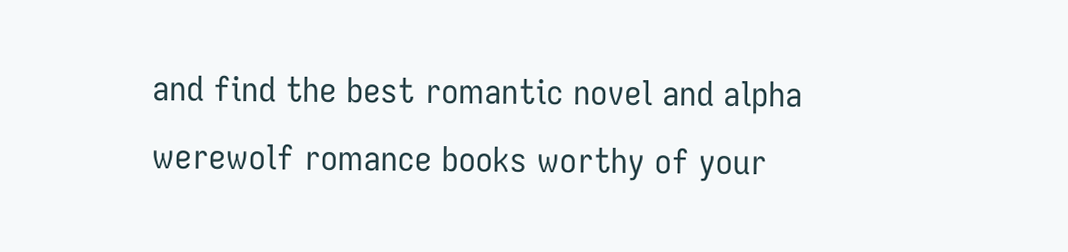and find the best romantic novel and alpha werewolf romance books worthy of your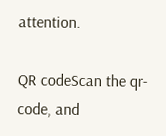attention.

QR codeScan the qr-code, and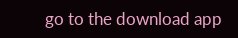go to the download app